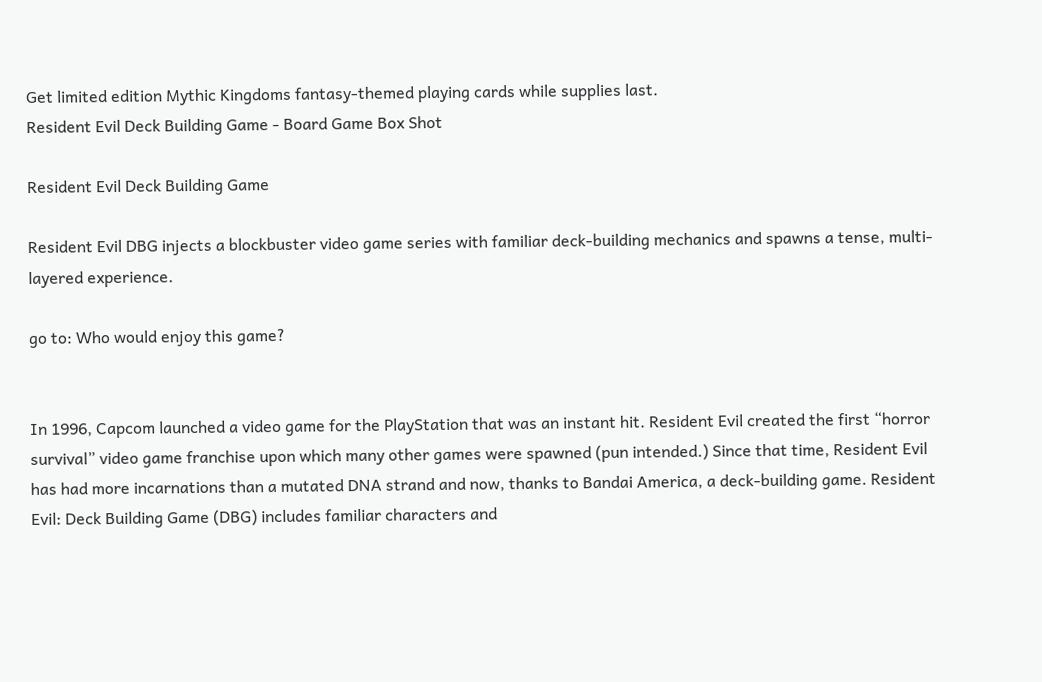Get limited edition Mythic Kingdoms fantasy-themed playing cards while supplies last.
Resident Evil Deck Building Game - Board Game Box Shot

Resident Evil Deck Building Game

Resident Evil DBG injects a blockbuster video game series with familiar deck-building mechanics and spawns a tense, multi-layered experience.

go to: Who would enjoy this game?


In 1996, Capcom launched a video game for the PlayStation that was an instant hit. Resident Evil created the first “horror survival” video game franchise upon which many other games were spawned (pun intended.) Since that time, Resident Evil has had more incarnations than a mutated DNA strand and now, thanks to Bandai America, a deck-building game. Resident Evil: Deck Building Game (DBG) includes familiar characters and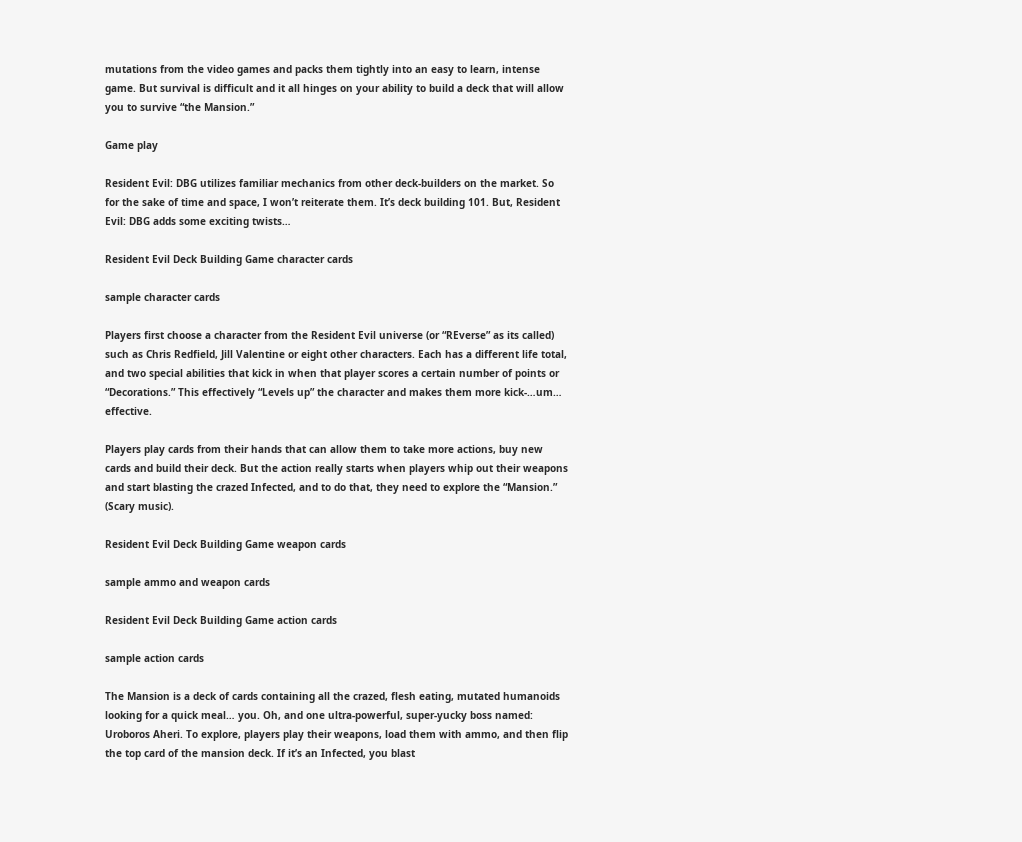mutations from the video games and packs them tightly into an easy to learn, intense game. But survival is difficult and it all hinges on your ability to build a deck that will allow you to survive “the Mansion.”

Game play

Resident Evil: DBG utilizes familiar mechanics from other deck-builders on the market. So for the sake of time and space, I won’t reiterate them. It’s deck building 101. But, Resident Evil: DBG adds some exciting twists…

Resident Evil Deck Building Game character cards

sample character cards

Players first choose a character from the Resident Evil universe (or “REverse” as its called) such as Chris Redfield, Jill Valentine or eight other characters. Each has a different life total, and two special abilities that kick in when that player scores a certain number of points or “Decorations.” This effectively “Levels up” the character and makes them more kick-…um… effective.

Players play cards from their hands that can allow them to take more actions, buy new cards and build their deck. But the action really starts when players whip out their weapons and start blasting the crazed Infected, and to do that, they need to explore the “Mansion.” (Scary music).

Resident Evil Deck Building Game weapon cards

sample ammo and weapon cards

Resident Evil Deck Building Game action cards

sample action cards

The Mansion is a deck of cards containing all the crazed, flesh eating, mutated humanoids looking for a quick meal… you. Oh, and one ultra-powerful, super-yucky boss named: Uroboros Aheri. To explore, players play their weapons, load them with ammo, and then flip the top card of the mansion deck. If it’s an Infected, you blast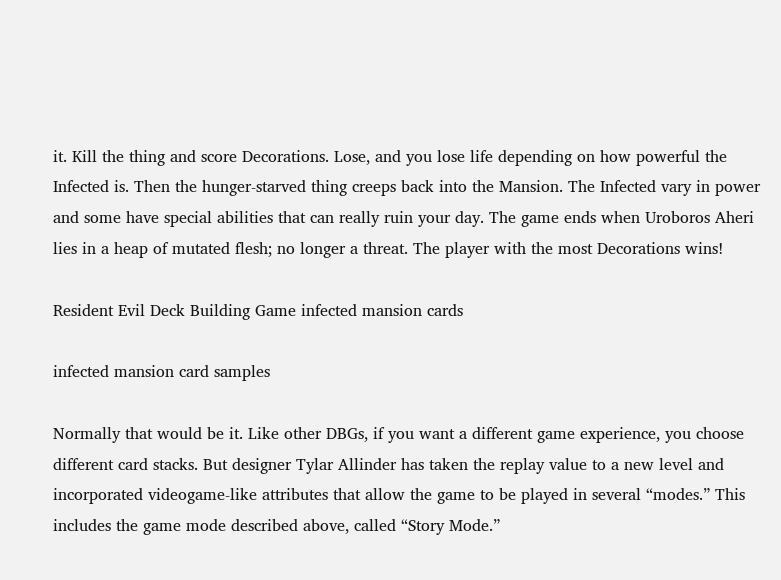it. Kill the thing and score Decorations. Lose, and you lose life depending on how powerful the Infected is. Then the hunger-starved thing creeps back into the Mansion. The Infected vary in power and some have special abilities that can really ruin your day. The game ends when Uroboros Aheri lies in a heap of mutated flesh; no longer a threat. The player with the most Decorations wins!

Resident Evil Deck Building Game infected mansion cards

infected mansion card samples

Normally that would be it. Like other DBGs, if you want a different game experience, you choose different card stacks. But designer Tylar Allinder has taken the replay value to a new level and incorporated videogame-like attributes that allow the game to be played in several “modes.” This includes the game mode described above, called “Story Mode.”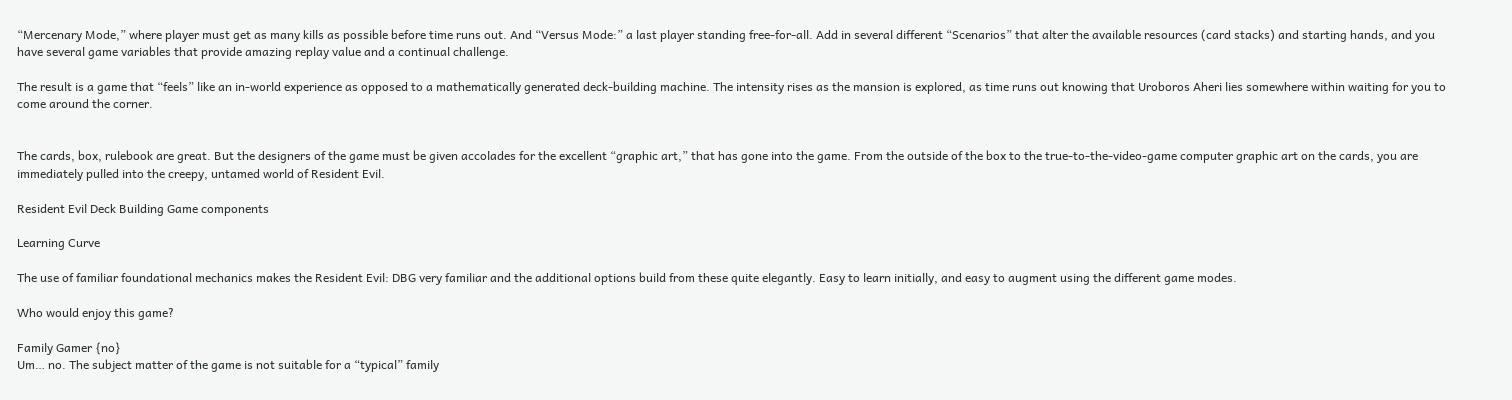“Mercenary Mode,” where player must get as many kills as possible before time runs out. And “Versus Mode:” a last player standing free-for-all. Add in several different “Scenarios” that alter the available resources (card stacks) and starting hands, and you have several game variables that provide amazing replay value and a continual challenge.

The result is a game that “feels” like an in-world experience as opposed to a mathematically generated deck-building machine. The intensity rises as the mansion is explored, as time runs out knowing that Uroboros Aheri lies somewhere within waiting for you to come around the corner.


The cards, box, rulebook are great. But the designers of the game must be given accolades for the excellent “graphic art,” that has gone into the game. From the outside of the box to the true-to-the-video-game computer graphic art on the cards, you are immediately pulled into the creepy, untamed world of Resident Evil.

Resident Evil Deck Building Game components

Learning Curve

The use of familiar foundational mechanics makes the Resident Evil: DBG very familiar and the additional options build from these quite elegantly. Easy to learn initially, and easy to augment using the different game modes.

Who would enjoy this game?

Family Gamer {no}
Um… no. The subject matter of the game is not suitable for a “typical” family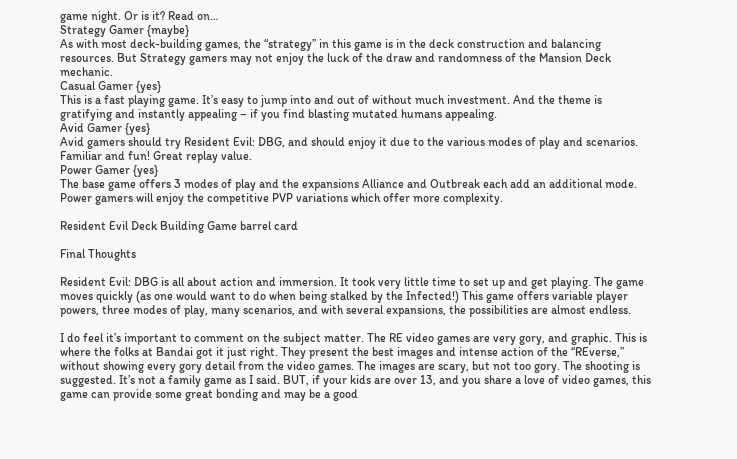game night. Or is it? Read on…
Strategy Gamer {maybe}
As with most deck-building games, the “strategy” in this game is in the deck construction and balancing resources. But Strategy gamers may not enjoy the luck of the draw and randomness of the Mansion Deck mechanic.
Casual Gamer {yes}
This is a fast playing game. It’s easy to jump into and out of without much investment. And the theme is gratifying and instantly appealing – if you find blasting mutated humans appealing.
Avid Gamer {yes}
Avid gamers should try Resident Evil: DBG, and should enjoy it due to the various modes of play and scenarios. Familiar and fun! Great replay value.
Power Gamer {yes}
The base game offers 3 modes of play and the expansions Alliance and Outbreak each add an additional mode. Power gamers will enjoy the competitive PVP variations which offer more complexity.

Resident Evil Deck Building Game barrel card

Final Thoughts

Resident Evil: DBG is all about action and immersion. It took very little time to set up and get playing. The game moves quickly (as one would want to do when being stalked by the Infected!) This game offers variable player powers, three modes of play, many scenarios, and with several expansions, the possibilities are almost endless.

I do feel it’s important to comment on the subject matter. The RE video games are very gory, and graphic. This is where the folks at Bandai got it just right. They present the best images and intense action of the “REverse,” without showing every gory detail from the video games. The images are scary, but not too gory. The shooting is suggested. It’s not a family game as I said. BUT, if your kids are over 13, and you share a love of video games, this game can provide some great bonding and may be a good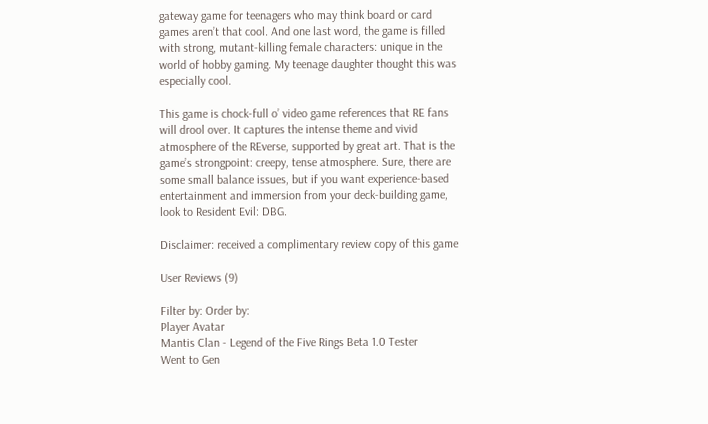gateway game for teenagers who may think board or card games aren’t that cool. And one last word, the game is filled with strong, mutant-killing female characters: unique in the world of hobby gaming. My teenage daughter thought this was especially cool.

This game is chock-full o’ video game references that RE fans will drool over. It captures the intense theme and vivid atmosphere of the REverse, supported by great art. That is the game’s strongpoint: creepy, tense atmosphere. Sure, there are some small balance issues, but if you want experience-based entertainment and immersion from your deck-building game, look to Resident Evil: DBG.

Disclaimer: received a complimentary review copy of this game

User Reviews (9)

Filter by: Order by:
Player Avatar
Mantis Clan - Legend of the Five Rings Beta 1.0 Tester
Went to Gen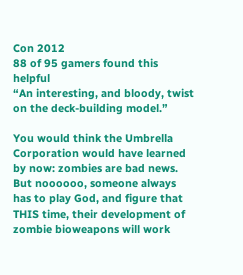Con 2012
88 of 95 gamers found this helpful
“An interesting, and bloody, twist on the deck-building model.”

You would think the Umbrella Corporation would have learned by now: zombies are bad news. But noooooo, someone always has to play God, and figure that THIS time, their development of zombie bioweapons will work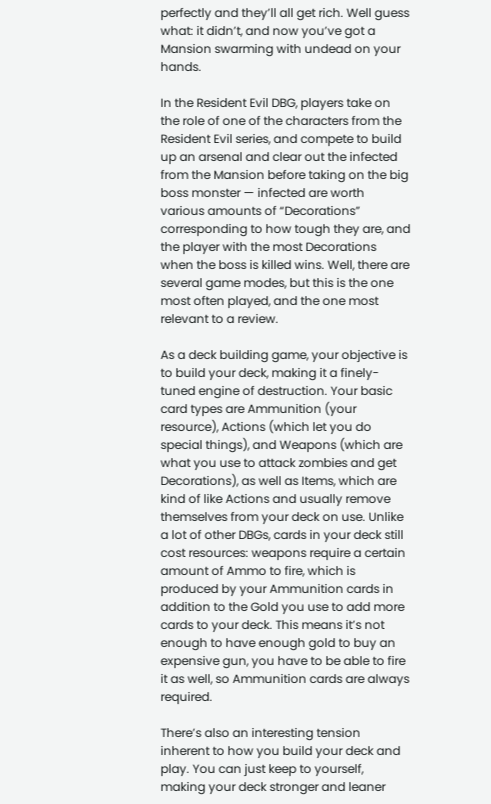perfectly and they’ll all get rich. Well guess what: it didn’t, and now you’ve got a Mansion swarming with undead on your hands.

In the Resident Evil DBG, players take on the role of one of the characters from the Resident Evil series, and compete to build up an arsenal and clear out the infected from the Mansion before taking on the big boss monster — infected are worth various amounts of “Decorations” corresponding to how tough they are, and the player with the most Decorations when the boss is killed wins. Well, there are several game modes, but this is the one most often played, and the one most relevant to a review.

As a deck building game, your objective is to build your deck, making it a finely-tuned engine of destruction. Your basic card types are Ammunition (your resource), Actions (which let you do special things), and Weapons (which are what you use to attack zombies and get Decorations), as well as Items, which are kind of like Actions and usually remove themselves from your deck on use. Unlike a lot of other DBGs, cards in your deck still cost resources: weapons require a certain amount of Ammo to fire, which is produced by your Ammunition cards in addition to the Gold you use to add more cards to your deck. This means it’s not enough to have enough gold to buy an expensive gun, you have to be able to fire it as well, so Ammunition cards are always required.

There’s also an interesting tension inherent to how you build your deck and play. You can just keep to yourself, making your deck stronger and leaner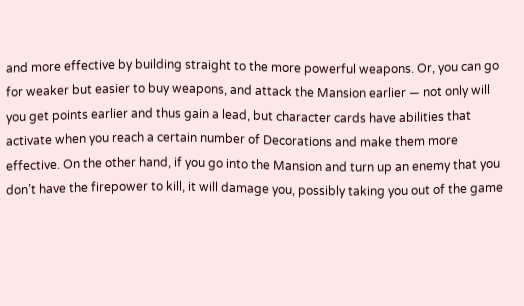and more effective by building straight to the more powerful weapons. Or, you can go for weaker but easier to buy weapons, and attack the Mansion earlier — not only will you get points earlier and thus gain a lead, but character cards have abilities that activate when you reach a certain number of Decorations and make them more effective. On the other hand, if you go into the Mansion and turn up an enemy that you don’t have the firepower to kill, it will damage you, possibly taking you out of the game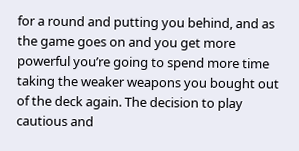for a round and putting you behind, and as the game goes on and you get more powerful you’re going to spend more time taking the weaker weapons you bought out of the deck again. The decision to play cautious and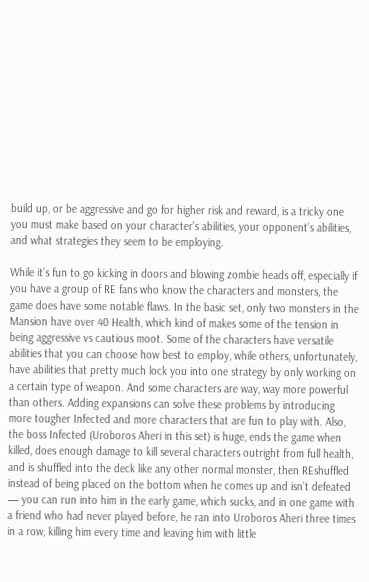build up, or be aggressive and go for higher risk and reward, is a tricky one you must make based on your character’s abilities, your opponent’s abilities, and what strategies they seem to be employing.

While it’s fun to go kicking in doors and blowing zombie heads off, especially if you have a group of RE fans who know the characters and monsters, the game does have some notable flaws. In the basic set, only two monsters in the Mansion have over 40 Health, which kind of makes some of the tension in being aggressive vs cautious moot. Some of the characters have versatile abilities that you can choose how best to employ, while others, unfortunately, have abilities that pretty much lock you into one strategy by only working on a certain type of weapon. And some characters are way, way more powerful than others. Adding expansions can solve these problems by introducing more tougher Infected and more characters that are fun to play with. Also, the boss Infected (Uroboros Aheri in this set) is huge, ends the game when killed, does enough damage to kill several characters outright from full health, and is shuffled into the deck like any other normal monster, then REshuffled instead of being placed on the bottom when he comes up and isn’t defeated — you can run into him in the early game, which sucks, and in one game with a friend who had never played before, he ran into Uroboros Aheri three times in a row, killing him every time and leaving him with little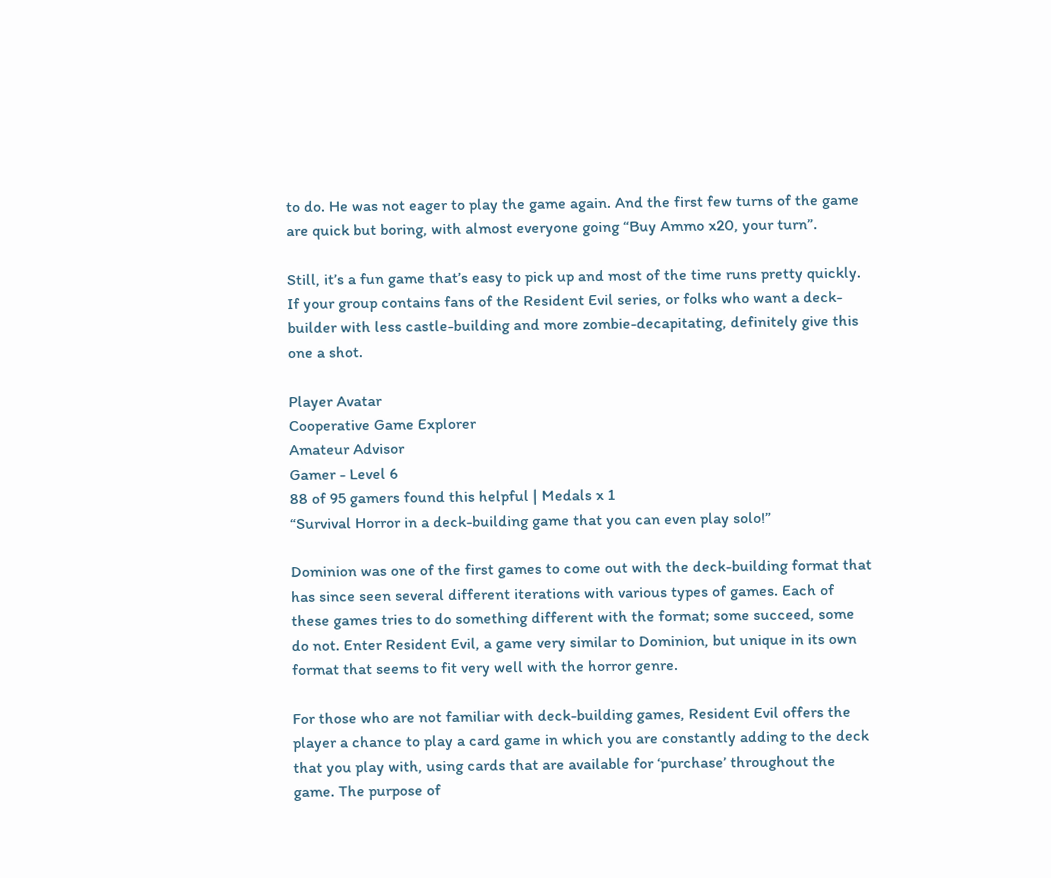to do. He was not eager to play the game again. And the first few turns of the game are quick but boring, with almost everyone going “Buy Ammo x20, your turn”.

Still, it’s a fun game that’s easy to pick up and most of the time runs pretty quickly. If your group contains fans of the Resident Evil series, or folks who want a deck-builder with less castle-building and more zombie-decapitating, definitely give this one a shot.

Player Avatar
Cooperative Game Explorer
Amateur Advisor
Gamer - Level 6
88 of 95 gamers found this helpful | Medals x 1
“Survival Horror in a deck-building game that you can even play solo!”

Dominion was one of the first games to come out with the deck-building format that has since seen several different iterations with various types of games. Each of these games tries to do something different with the format; some succeed, some do not. Enter Resident Evil, a game very similar to Dominion, but unique in its own format that seems to fit very well with the horror genre.

For those who are not familiar with deck-building games, Resident Evil offers the player a chance to play a card game in which you are constantly adding to the deck that you play with, using cards that are available for ‘purchase’ throughout the game. The purpose of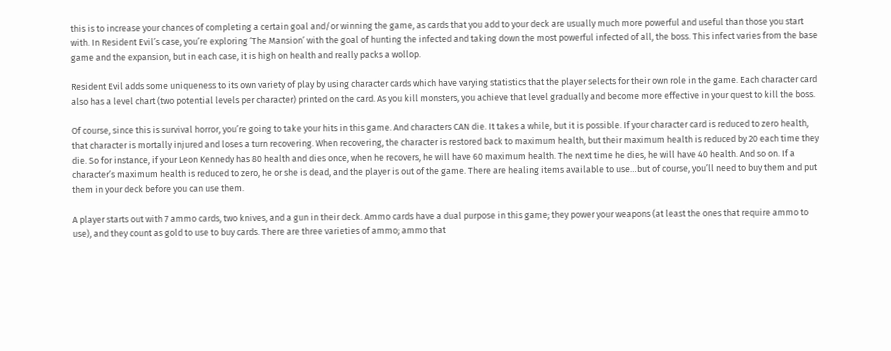this is to increase your chances of completing a certain goal and/or winning the game, as cards that you add to your deck are usually much more powerful and useful than those you start with. In Resident Evil’s case, you’re exploring ‘The Mansion’ with the goal of hunting the infected and taking down the most powerful infected of all, the boss. This infect varies from the base game and the expansion, but in each case, it is high on health and really packs a wollop.

Resident Evil adds some uniqueness to its own variety of play by using character cards which have varying statistics that the player selects for their own role in the game. Each character card also has a level chart (two potential levels per character) printed on the card. As you kill monsters, you achieve that level gradually and become more effective in your quest to kill the boss.

Of course, since this is survival horror, you’re going to take your hits in this game. And characters CAN die. It takes a while, but it is possible. If your character card is reduced to zero health, that character is mortally injured and loses a turn recovering. When recovering, the character is restored back to maximum health, but their maximum health is reduced by 20 each time they die. So for instance, if your Leon Kennedy has 80 health and dies once, when he recovers, he will have 60 maximum health. The next time he dies, he will have 40 health. And so on. If a character’s maximum health is reduced to zero, he or she is dead, and the player is out of the game. There are healing items available to use…but of course, you’ll need to buy them and put them in your deck before you can use them.

A player starts out with 7 ammo cards, two knives, and a gun in their deck. Ammo cards have a dual purpose in this game; they power your weapons (at least the ones that require ammo to use), and they count as gold to use to buy cards. There are three varieties of ammo; ammo that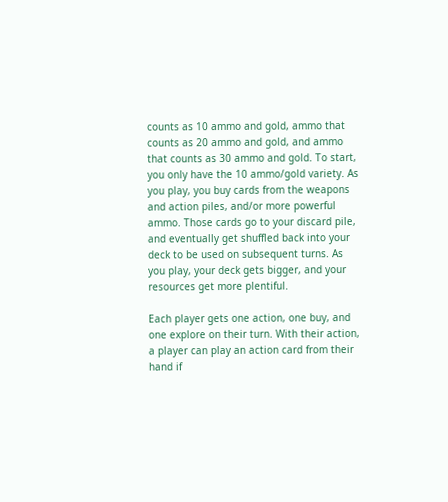counts as 10 ammo and gold, ammo that counts as 20 ammo and gold, and ammo that counts as 30 ammo and gold. To start, you only have the 10 ammo/gold variety. As you play, you buy cards from the weapons and action piles, and/or more powerful ammo. Those cards go to your discard pile, and eventually get shuffled back into your deck to be used on subsequent turns. As you play, your deck gets bigger, and your resources get more plentiful.

Each player gets one action, one buy, and one explore on their turn. With their action, a player can play an action card from their hand if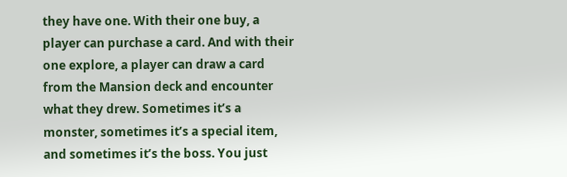they have one. With their one buy, a player can purchase a card. And with their one explore, a player can draw a card from the Mansion deck and encounter what they drew. Sometimes it’s a monster, sometimes it’s a special item, and sometimes it’s the boss. You just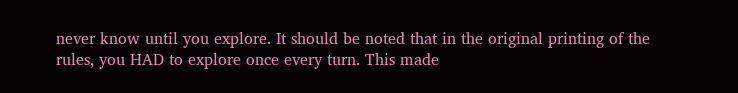never know until you explore. It should be noted that in the original printing of the rules, you HAD to explore once every turn. This made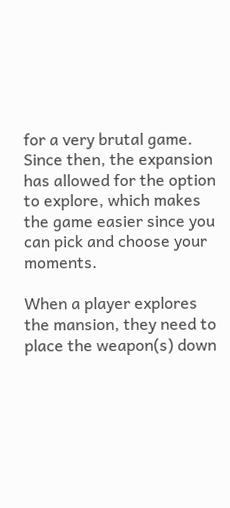for a very brutal game. Since then, the expansion has allowed for the option to explore, which makes the game easier since you can pick and choose your moments.

When a player explores the mansion, they need to place the weapon(s) down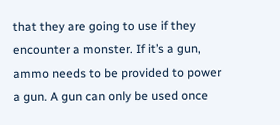that they are going to use if they encounter a monster. If it’s a gun, ammo needs to be provided to power a gun. A gun can only be used once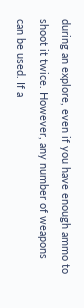during an explore, even if you have enough ammo to shoot it twice. However, any number of weapons can be used. If a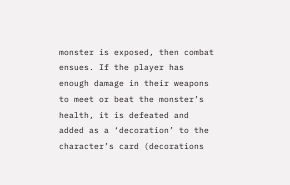monster is exposed, then combat ensues. If the player has enough damage in their weapons to meet or beat the monster’s health, it is defeated and added as a ‘decoration’ to the character’s card (decorations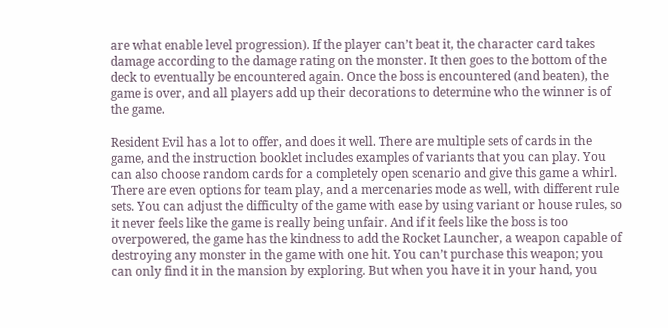are what enable level progression). If the player can’t beat it, the character card takes damage according to the damage rating on the monster. It then goes to the bottom of the deck to eventually be encountered again. Once the boss is encountered (and beaten), the game is over, and all players add up their decorations to determine who the winner is of the game.

Resident Evil has a lot to offer, and does it well. There are multiple sets of cards in the game, and the instruction booklet includes examples of variants that you can play. You can also choose random cards for a completely open scenario and give this game a whirl. There are even options for team play, and a mercenaries mode as well, with different rule sets. You can adjust the difficulty of the game with ease by using variant or house rules, so it never feels like the game is really being unfair. And if it feels like the boss is too overpowered, the game has the kindness to add the Rocket Launcher, a weapon capable of destroying any monster in the game with one hit. You can’t purchase this weapon; you can only find it in the mansion by exploring. But when you have it in your hand, you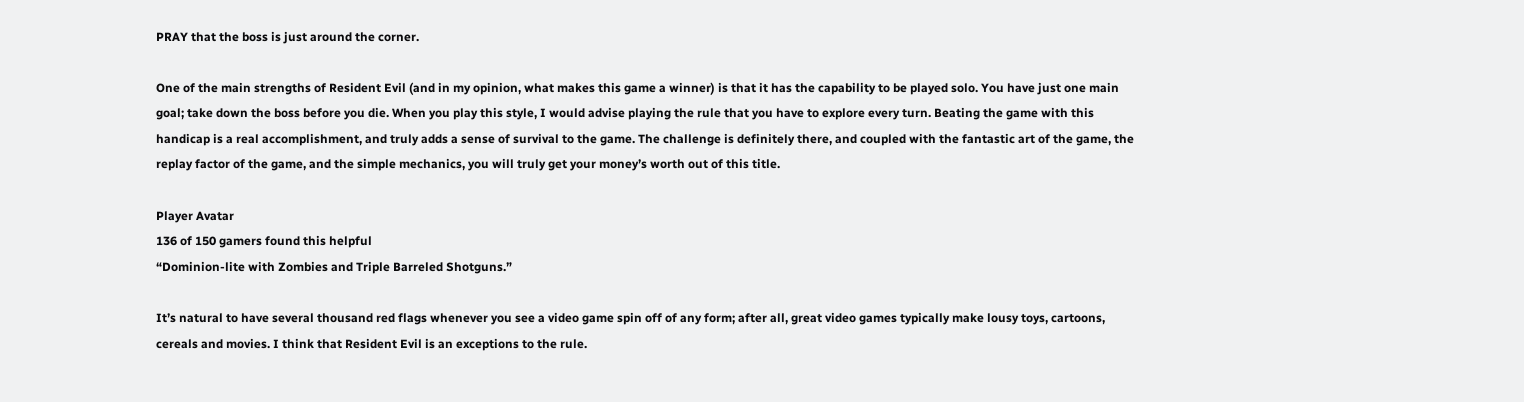PRAY that the boss is just around the corner.

One of the main strengths of Resident Evil (and in my opinion, what makes this game a winner) is that it has the capability to be played solo. You have just one main goal; take down the boss before you die. When you play this style, I would advise playing the rule that you have to explore every turn. Beating the game with this handicap is a real accomplishment, and truly adds a sense of survival to the game. The challenge is definitely there, and coupled with the fantastic art of the game, the replay factor of the game, and the simple mechanics, you will truly get your money’s worth out of this title.

Player Avatar
136 of 150 gamers found this helpful
“Dominion-lite with Zombies and Triple Barreled Shotguns.”

It’s natural to have several thousand red flags whenever you see a video game spin off of any form; after all, great video games typically make lousy toys, cartoons, cereals and movies. I think that Resident Evil is an exceptions to the rule.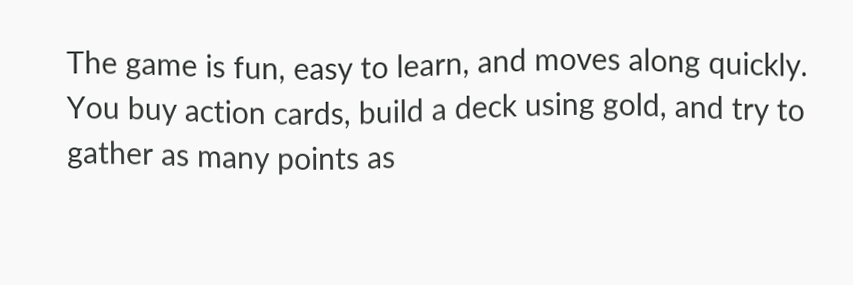The game is fun, easy to learn, and moves along quickly. You buy action cards, build a deck using gold, and try to gather as many points as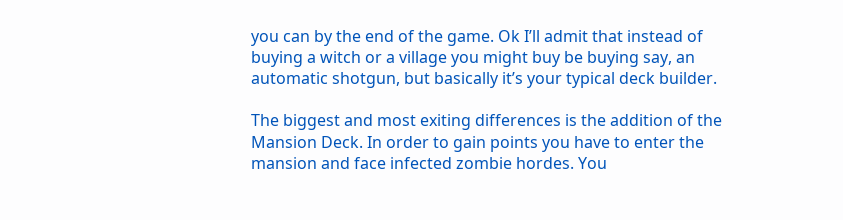you can by the end of the game. Ok I’ll admit that instead of buying a witch or a village you might buy be buying say, an automatic shotgun, but basically it’s your typical deck builder.

The biggest and most exiting differences is the addition of the Mansion Deck. In order to gain points you have to enter the mansion and face infected zombie hordes. You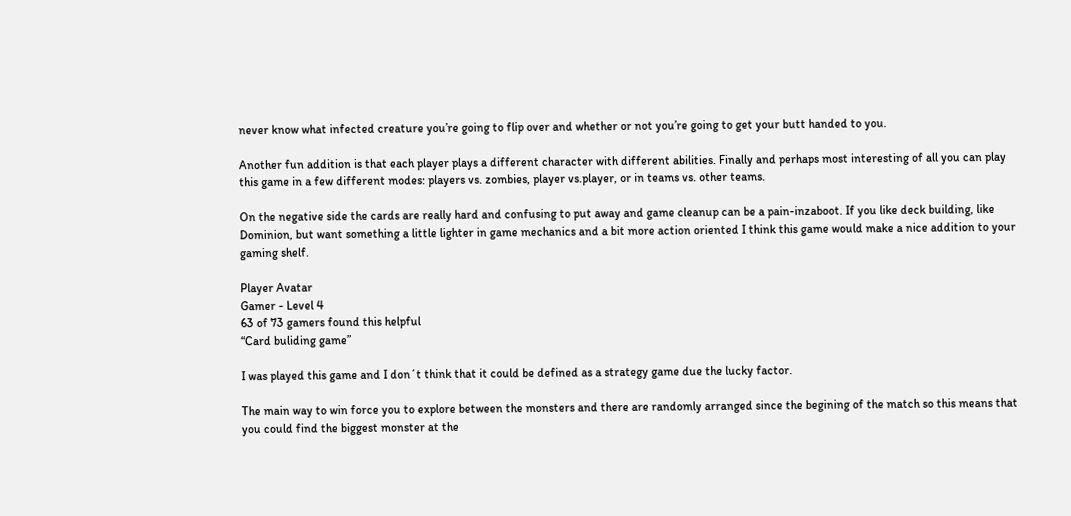never know what infected creature you’re going to flip over and whether or not you’re going to get your butt handed to you.

Another fun addition is that each player plays a different character with different abilities. Finally and perhaps most interesting of all you can play this game in a few different modes: players vs. zombies, player vs.player, or in teams vs. other teams.

On the negative side the cards are really hard and confusing to put away and game cleanup can be a pain-inzaboot. If you like deck building, like Dominion, but want something a little lighter in game mechanics and a bit more action oriented I think this game would make a nice addition to your gaming shelf.

Player Avatar
Gamer - Level 4
63 of 73 gamers found this helpful
“Card buliding game”

I was played this game and I don´t think that it could be defined as a strategy game due the lucky factor.

The main way to win force you to explore between the monsters and there are randomly arranged since the begining of the match so this means that you could find the biggest monster at the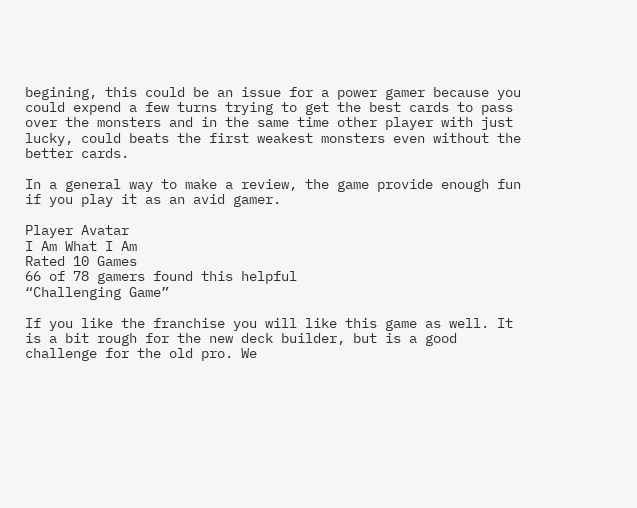begining, this could be an issue for a power gamer because you could expend a few turns trying to get the best cards to pass over the monsters and in the same time other player with just lucky, could beats the first weakest monsters even without the better cards.

In a general way to make a review, the game provide enough fun if you play it as an avid gamer.

Player Avatar
I Am What I Am
Rated 10 Games
66 of 78 gamers found this helpful
“Challenging Game”

If you like the franchise you will like this game as well. It is a bit rough for the new deck builder, but is a good challenge for the old pro. We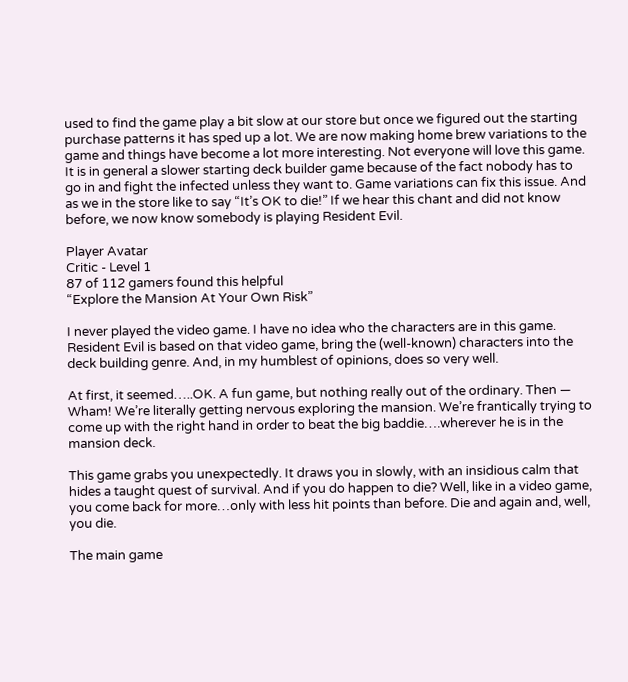used to find the game play a bit slow at our store but once we figured out the starting purchase patterns it has sped up a lot. We are now making home brew variations to the game and things have become a lot more interesting. Not everyone will love this game. It is in general a slower starting deck builder game because of the fact nobody has to go in and fight the infected unless they want to. Game variations can fix this issue. And as we in the store like to say “It’s OK to die!” If we hear this chant and did not know before, we now know somebody is playing Resident Evil.

Player Avatar
Critic - Level 1
87 of 112 gamers found this helpful
“Explore the Mansion At Your Own Risk”

I never played the video game. I have no idea who the characters are in this game. Resident Evil is based on that video game, bring the (well-known) characters into the deck building genre. And, in my humblest of opinions, does so very well.

At first, it seemed…..OK. A fun game, but nothing really out of the ordinary. Then — Wham! We’re literally getting nervous exploring the mansion. We’re frantically trying to come up with the right hand in order to beat the big baddie….wherever he is in the mansion deck.

This game grabs you unexpectedly. It draws you in slowly, with an insidious calm that hides a taught quest of survival. And if you do happen to die? Well, like in a video game, you come back for more…only with less hit points than before. Die and again and, well, you die.

The main game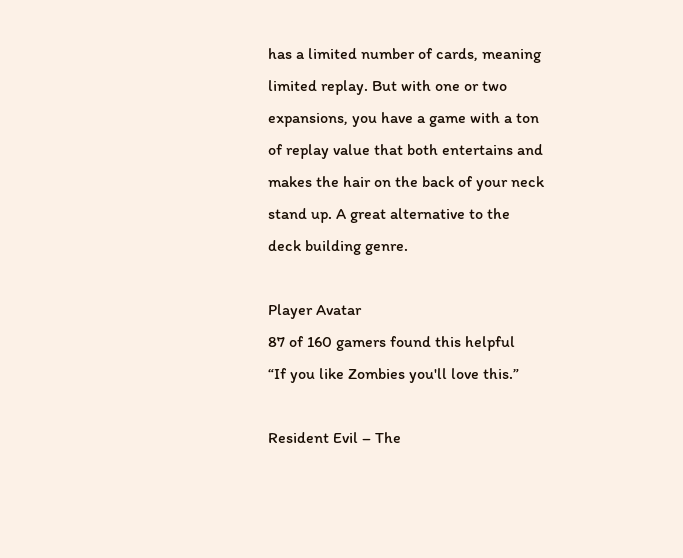has a limited number of cards, meaning limited replay. But with one or two expansions, you have a game with a ton of replay value that both entertains and makes the hair on the back of your neck stand up. A great alternative to the deck building genre.

Player Avatar
87 of 160 gamers found this helpful
“If you like Zombies you'll love this.”

Resident Evil – The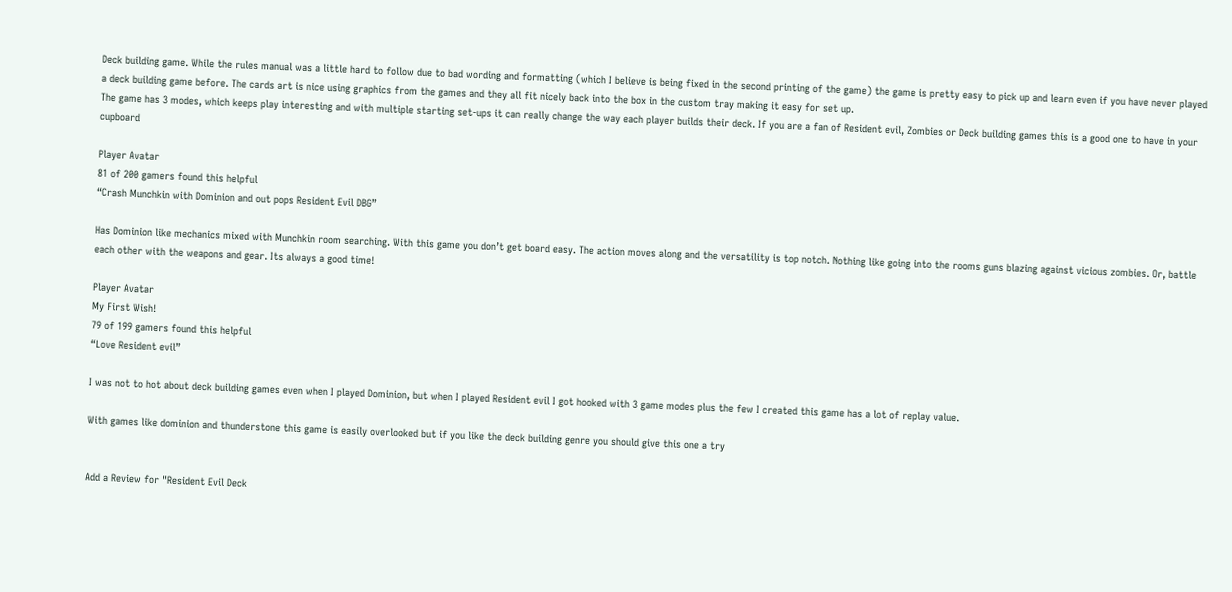Deck building game. While the rules manual was a little hard to follow due to bad wording and formatting (which I believe is being fixed in the second printing of the game) the game is pretty easy to pick up and learn even if you have never played a deck building game before. The cards art is nice using graphics from the games and they all fit nicely back into the box in the custom tray making it easy for set up.
The game has 3 modes, which keeps play interesting and with multiple starting set-ups it can really change the way each player builds their deck. If you are a fan of Resident evil, Zombies or Deck building games this is a good one to have in your cupboard

Player Avatar
81 of 200 gamers found this helpful
“Crash Munchkin with Dominion and out pops Resident Evil DBG”

Has Dominion like mechanics mixed with Munchkin room searching. With this game you don’t get board easy. The action moves along and the versatility is top notch. Nothing like going into the rooms guns blazing against vicious zombies. Or, battle each other with the weapons and gear. Its always a good time!

Player Avatar
My First Wish!
79 of 199 gamers found this helpful
“Love Resident evil”

I was not to hot about deck building games even when I played Dominion, but when I played Resident evil I got hooked with 3 game modes plus the few I created this game has a lot of replay value.

With games like dominion and thunderstone this game is easily overlooked but if you like the deck building genre you should give this one a try


Add a Review for "Resident Evil Deck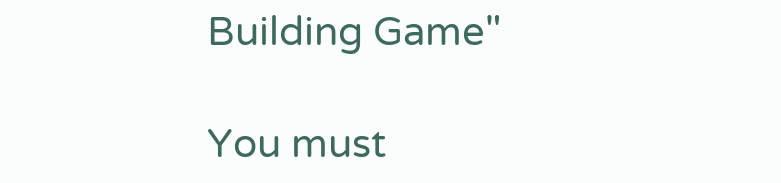Building Game"

You must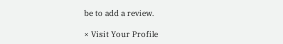be to add a review.

× Visit Your Profile